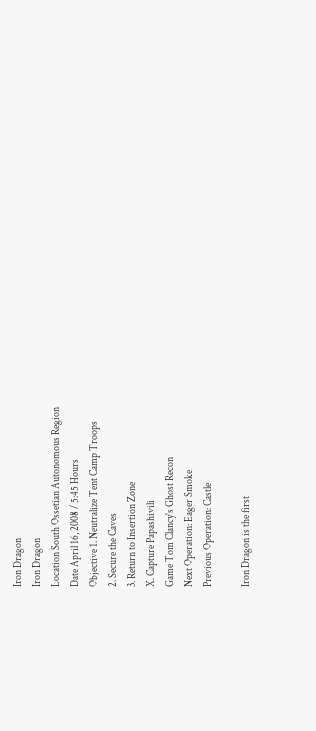Iron Dragon
Iron Dragon
Location South Ossetian Autonomous Region
Date April 16, 2008 / 5:45 Hours
Objective 1. Neutralize Tent Camp Troops
2. Secure the Caves
3. Return to Insertion Zone
X. Capture Papashivili
Game Tom Clancy's Ghost Recon
Next Operation: Eager Smoke
Previous Operation: Castle

Iron Dragon is the first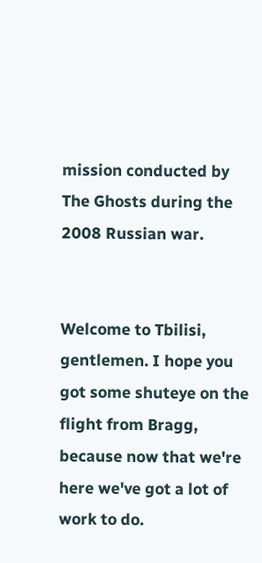mission conducted by The Ghosts during the 2008 Russian war.


Welcome to Tbilisi, gentlemen. I hope you got some shuteye on the flight from Bragg, because now that we're here we've got a lot of work to do.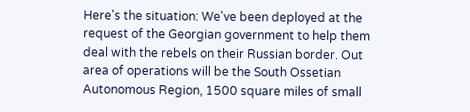Here's the situation: We've been deployed at the request of the Georgian government to help them deal with the rebels on their Russian border. Out area of operations will be the South Ossetian Autonomous Region, 1500 square miles of small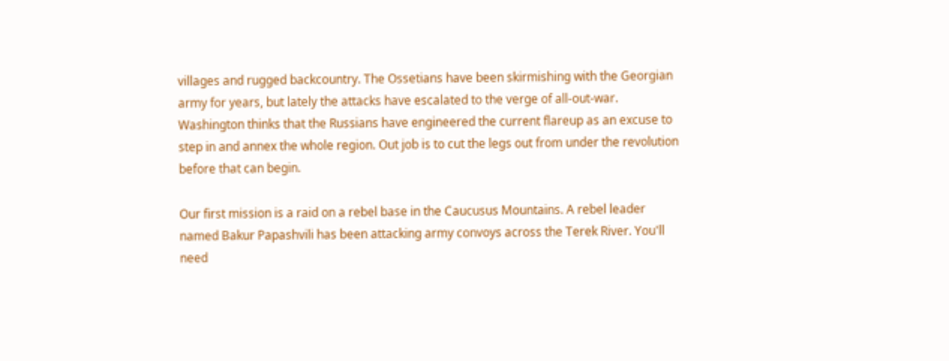villages and rugged backcountry. The Ossetians have been skirmishing with the Georgian army for years, but lately the attacks have escalated to the verge of all-out-war. Washington thinks that the Russians have engineered the current flareup as an excuse to step in and annex the whole region. Out job is to cut the legs out from under the revolution before that can begin.

Our first mission is a raid on a rebel base in the Caucusus Mountains. A rebel leader named Bakur Papashvili has been attacking army convoys across the Terek River. You'll need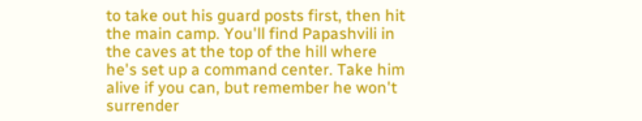to take out his guard posts first, then hit the main camp. You'll find Papashvili in the caves at the top of the hill where he's set up a command center. Take him alive if you can, but remember he won't surrender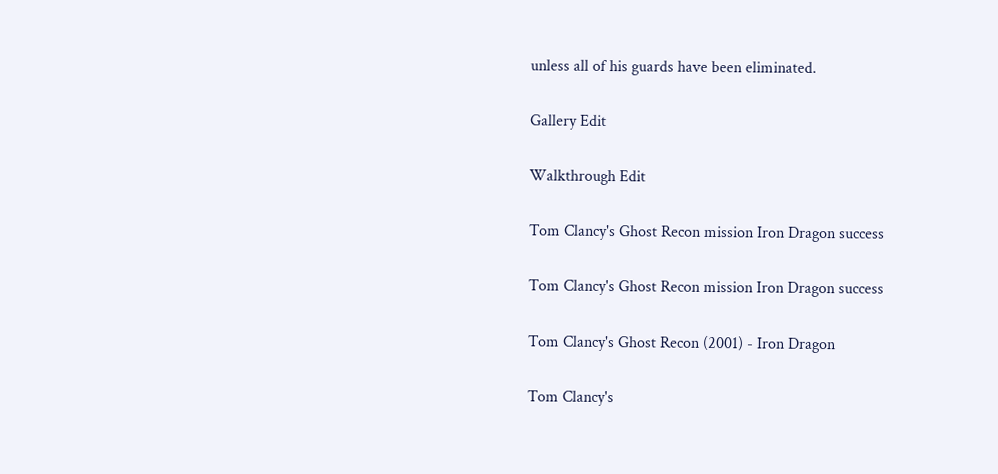unless all of his guards have been eliminated.

Gallery Edit

Walkthrough Edit

Tom Clancy's Ghost Recon mission Iron Dragon success

Tom Clancy's Ghost Recon mission Iron Dragon success

Tom Clancy's Ghost Recon (2001) - Iron Dragon

Tom Clancy's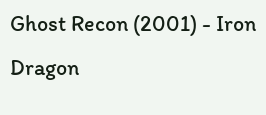Ghost Recon (2001) - Iron Dragon